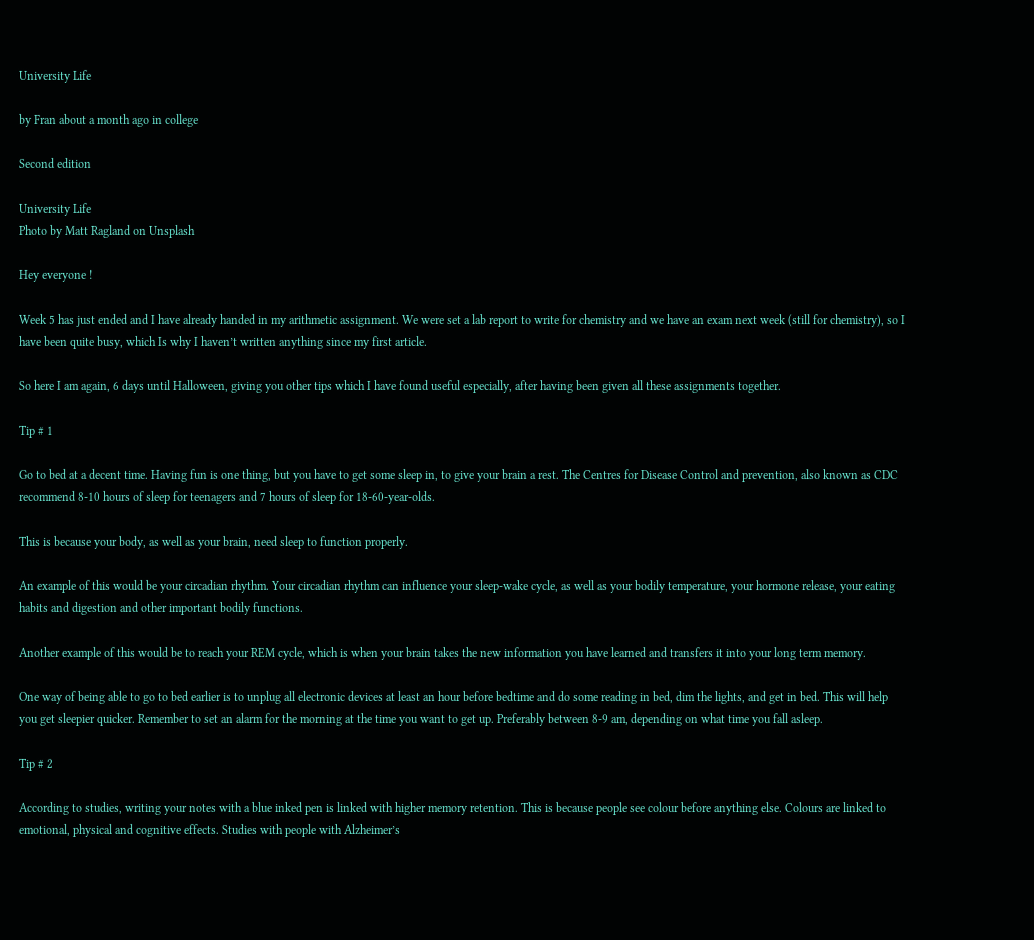University Life

by Fran about a month ago in college

Second edition

University Life
Photo by Matt Ragland on Unsplash

Hey everyone !

Week 5 has just ended and I have already handed in my arithmetic assignment. We were set a lab report to write for chemistry and we have an exam next week (still for chemistry), so I have been quite busy, which Is why I haven’t written anything since my first article.

So here I am again, 6 days until Halloween, giving you other tips which I have found useful especially, after having been given all these assignments together.

Tip # 1

Go to bed at a decent time. Having fun is one thing, but you have to get some sleep in, to give your brain a rest. The Centres for Disease Control and prevention, also known as CDC recommend 8-10 hours of sleep for teenagers and 7 hours of sleep for 18-60-year-olds.

This is because your body, as well as your brain, need sleep to function properly.

An example of this would be your circadian rhythm. Your circadian rhythm can influence your sleep-wake cycle, as well as your bodily temperature, your hormone release, your eating habits and digestion and other important bodily functions.

Another example of this would be to reach your REM cycle, which is when your brain takes the new information you have learned and transfers it into your long term memory.

One way of being able to go to bed earlier is to unplug all electronic devices at least an hour before bedtime and do some reading in bed, dim the lights, and get in bed. This will help you get sleepier quicker. Remember to set an alarm for the morning at the time you want to get up. Preferably between 8-9 am, depending on what time you fall asleep.

Tip # 2

According to studies, writing your notes with a blue inked pen is linked with higher memory retention. This is because people see colour before anything else. Colours are linked to emotional, physical and cognitive effects. Studies with people with Alzheimer’s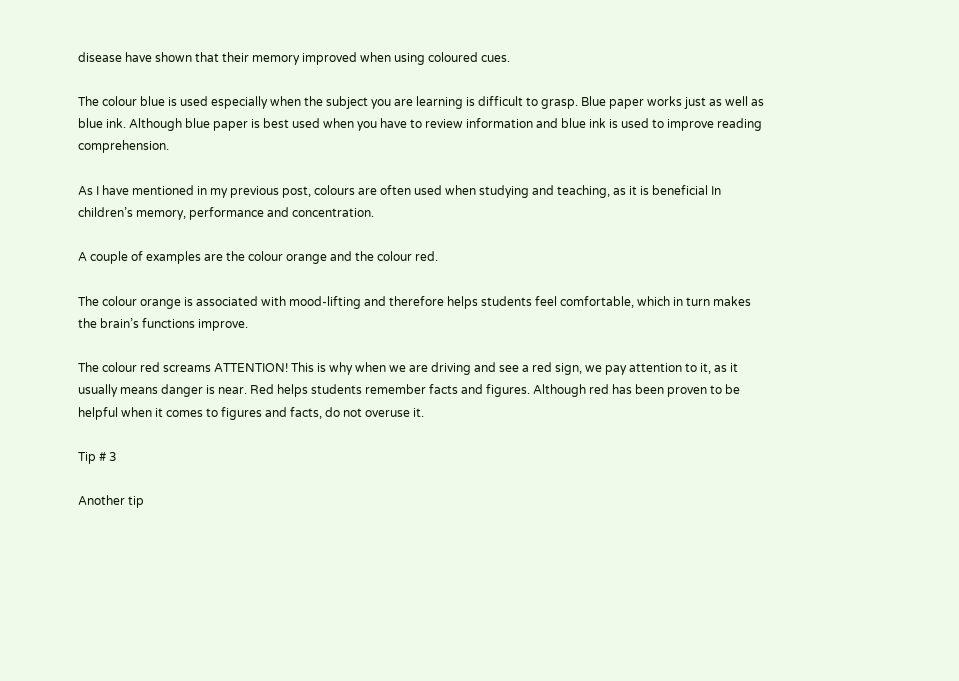disease have shown that their memory improved when using coloured cues.

The colour blue is used especially when the subject you are learning is difficult to grasp. Blue paper works just as well as blue ink. Although blue paper is best used when you have to review information and blue ink is used to improve reading comprehension.

As I have mentioned in my previous post, colours are often used when studying and teaching, as it is beneficial In children’s memory, performance and concentration.

A couple of examples are the colour orange and the colour red.

The colour orange is associated with mood-lifting and therefore helps students feel comfortable, which in turn makes the brain’s functions improve.

The colour red screams ATTENTION! This is why when we are driving and see a red sign, we pay attention to it, as it usually means danger is near. Red helps students remember facts and figures. Although red has been proven to be helpful when it comes to figures and facts, do not overuse it.

Tip # 3

Another tip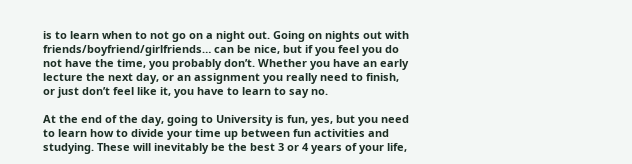is to learn when to not go on a night out. Going on nights out with friends/boyfriend/girlfriends… can be nice, but if you feel you do not have the time, you probably don’t. Whether you have an early lecture the next day, or an assignment you really need to finish, or just don’t feel like it, you have to learn to say no.

At the end of the day, going to University is fun, yes, but you need to learn how to divide your time up between fun activities and studying. These will inevitably be the best 3 or 4 years of your life,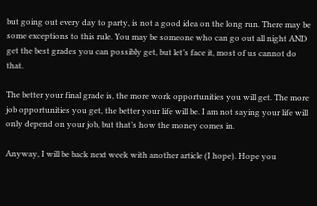but going out every day to party, is not a good idea on the long run. There may be some exceptions to this rule. You may be someone who can go out all night AND get the best grades you can possibly get, but let’s face it, most of us cannot do that.

The better your final grade is, the more work opportunities you will get. The more job opportunities you get, the better your life will be. I am not saying your life will only depend on your job, but that’s how the money comes in.

Anyway, I will be back next week with another article (I hope). Hope you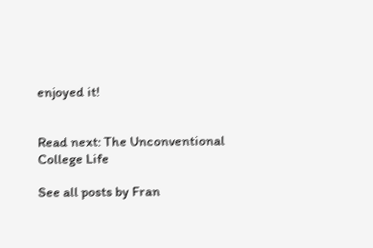enjoyed it!


Read next: The Unconventional College Life

See all posts by Fran